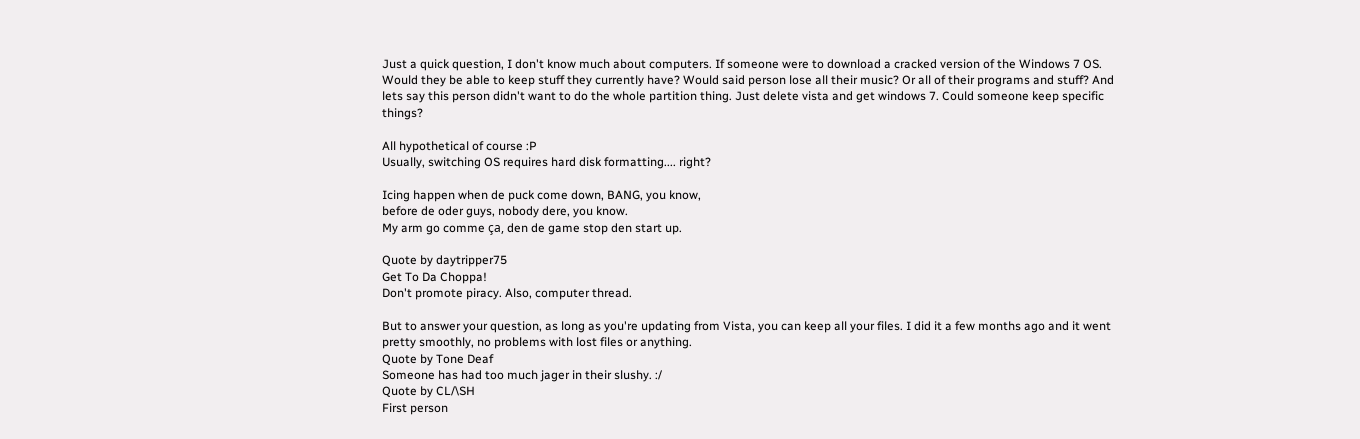Just a quick question, I don't know much about computers. If someone were to download a cracked version of the Windows 7 OS. Would they be able to keep stuff they currently have? Would said person lose all their music? Or all of their programs and stuff? And lets say this person didn't want to do the whole partition thing. Just delete vista and get windows 7. Could someone keep specific things?

All hypothetical of course :P
Usually, switching OS requires hard disk formatting.... right?

Icing happen when de puck come down, BANG, you know,
before de oder guys, nobody dere, you know.
My arm go comme ça, den de game stop den start up.

Quote by daytripper75
Get To Da Choppa!
Don't promote piracy. Also, computer thread.

But to answer your question, as long as you're updating from Vista, you can keep all your files. I did it a few months ago and it went pretty smoothly, no problems with lost files or anything.
Quote by Tone Deaf
Someone has had too much jager in their slushy. :/
Quote by CL/\SH
First person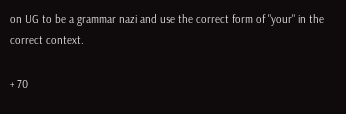on UG to be a grammar nazi and use the correct form of "your" in the correct context.

+ 70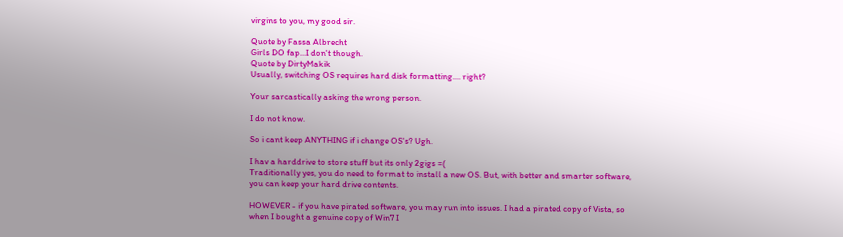virgins to you, my good sir.

Quote by Fassa Albrecht
Girls DO fap...I don't though.
Quote by DirtyMakik
Usually, switching OS requires hard disk formatting.... right?

Your sarcastically asking the wrong person.

I do not know.

So i cant keep ANYTHING if i change OS's? Ugh.

I hav a harddrive to store stuff but its only 2gigs =(
Traditionally yes, you do need to format to install a new OS. But, with better and smarter software, you can keep your hard drive contents.

HOWEVER - if you have pirated software, you may run into issues. I had a pirated copy of Vista, so when I bought a genuine copy of Win7 I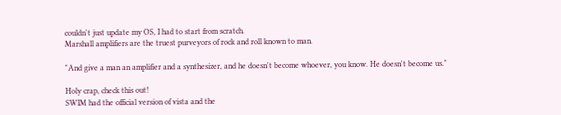couldn't just update my OS, I had to start from scratch.
Marshall amplifiers are the truest purveyors of rock and roll known to man.

"And give a man an amplifier and a synthesizer, and he doesn't become whoever, you know. He doesn't become us."

Holy crap, check this out!
SWIM had the official version of vista and the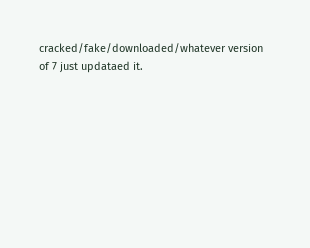cracked/fake/downloaded/whatever version of 7 just updataed it.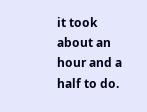it took about an hour and a half to do.